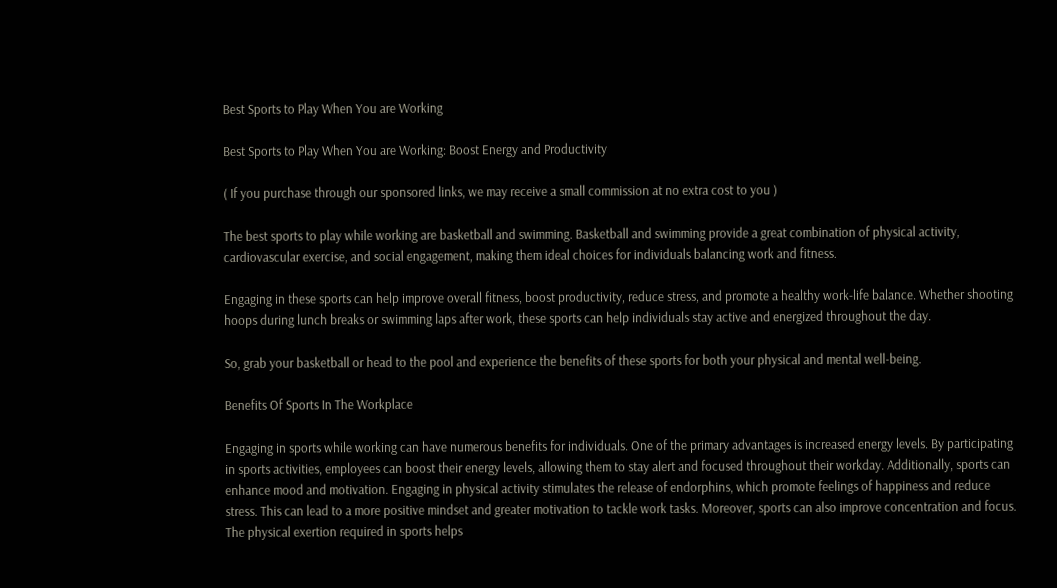Best Sports to Play When You are Working

Best Sports to Play When You are Working: Boost Energy and Productivity

( If you purchase through our sponsored links, we may receive a small commission at no extra cost to you )

The best sports to play while working are basketball and swimming. Basketball and swimming provide a great combination of physical activity, cardiovascular exercise, and social engagement, making them ideal choices for individuals balancing work and fitness.

Engaging in these sports can help improve overall fitness, boost productivity, reduce stress, and promote a healthy work-life balance. Whether shooting hoops during lunch breaks or swimming laps after work, these sports can help individuals stay active and energized throughout the day.

So, grab your basketball or head to the pool and experience the benefits of these sports for both your physical and mental well-being.

Benefits Of Sports In The Workplace

Engaging in sports while working can have numerous benefits for individuals. One of the primary advantages is increased energy levels. By participating in sports activities, employees can boost their energy levels, allowing them to stay alert and focused throughout their workday. Additionally, sports can enhance mood and motivation. Engaging in physical activity stimulates the release of endorphins, which promote feelings of happiness and reduce stress. This can lead to a more positive mindset and greater motivation to tackle work tasks. Moreover, sports can also improve concentration and focus. The physical exertion required in sports helps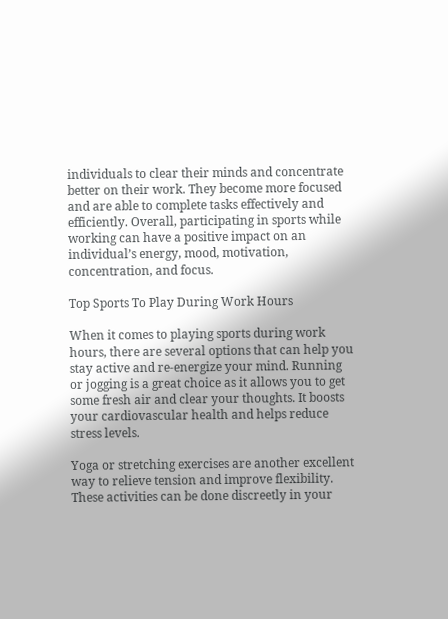individuals to clear their minds and concentrate better on their work. They become more focused and are able to complete tasks effectively and efficiently. Overall, participating in sports while working can have a positive impact on an individual’s energy, mood, motivation, concentration, and focus.

Top Sports To Play During Work Hours

When it comes to playing sports during work hours, there are several options that can help you stay active and re-energize your mind. Running or jogging is a great choice as it allows you to get some fresh air and clear your thoughts. It boosts your cardiovascular health and helps reduce stress levels.

Yoga or stretching exercises are another excellent way to relieve tension and improve flexibility. These activities can be done discreetly in your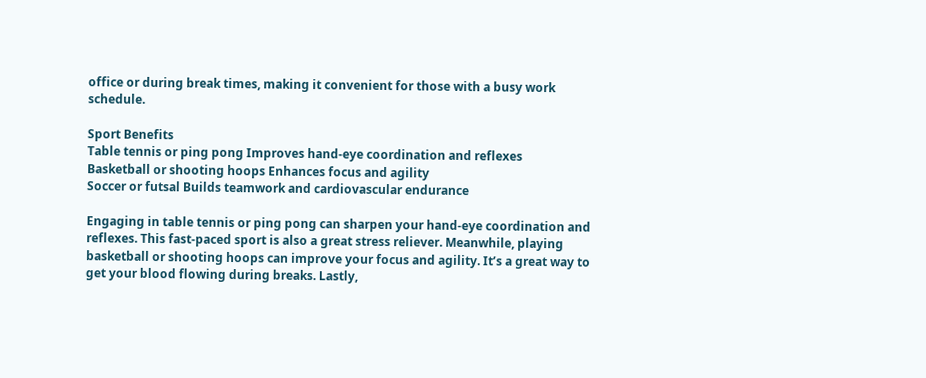office or during break times, making it convenient for those with a busy work schedule.

Sport Benefits
Table tennis or ping pong Improves hand-eye coordination and reflexes
Basketball or shooting hoops Enhances focus and agility
Soccer or futsal Builds teamwork and cardiovascular endurance

Engaging in table tennis or ping pong can sharpen your hand-eye coordination and reflexes. This fast-paced sport is also a great stress reliever. Meanwhile, playing basketball or shooting hoops can improve your focus and agility. It’s a great way to get your blood flowing during breaks. Lastly,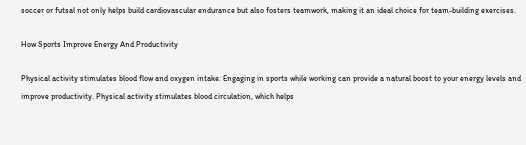soccer or futsal not only helps build cardiovascular endurance but also fosters teamwork, making it an ideal choice for team-building exercises.

How Sports Improve Energy And Productivity

Physical activity stimulates blood flow and oxygen intake: Engaging in sports while working can provide a natural boost to your energy levels and improve productivity. Physical activity stimulates blood circulation, which helps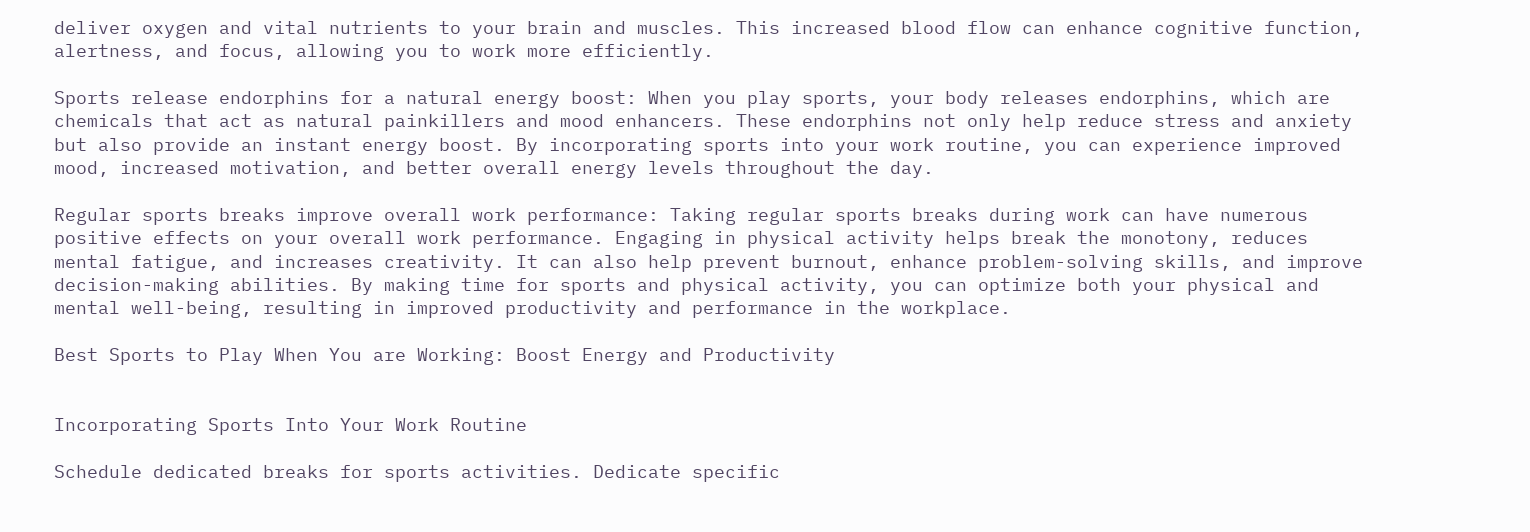deliver oxygen and vital nutrients to your brain and muscles. This increased blood flow can enhance cognitive function, alertness, and focus, allowing you to work more efficiently.

Sports release endorphins for a natural energy boost: When you play sports, your body releases endorphins, which are chemicals that act as natural painkillers and mood enhancers. These endorphins not only help reduce stress and anxiety but also provide an instant energy boost. By incorporating sports into your work routine, you can experience improved mood, increased motivation, and better overall energy levels throughout the day.

Regular sports breaks improve overall work performance: Taking regular sports breaks during work can have numerous positive effects on your overall work performance. Engaging in physical activity helps break the monotony, reduces mental fatigue, and increases creativity. It can also help prevent burnout, enhance problem-solving skills, and improve decision-making abilities. By making time for sports and physical activity, you can optimize both your physical and mental well-being, resulting in improved productivity and performance in the workplace.

Best Sports to Play When You are Working: Boost Energy and Productivity


Incorporating Sports Into Your Work Routine

Schedule dedicated breaks for sports activities. Dedicate specific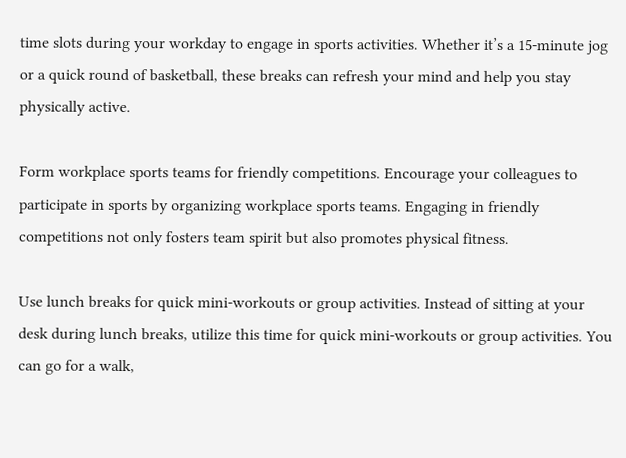time slots during your workday to engage in sports activities. Whether it’s a 15-minute jog or a quick round of basketball, these breaks can refresh your mind and help you stay physically active.

Form workplace sports teams for friendly competitions. Encourage your colleagues to participate in sports by organizing workplace sports teams. Engaging in friendly competitions not only fosters team spirit but also promotes physical fitness.

Use lunch breaks for quick mini-workouts or group activities. Instead of sitting at your desk during lunch breaks, utilize this time for quick mini-workouts or group activities. You can go for a walk,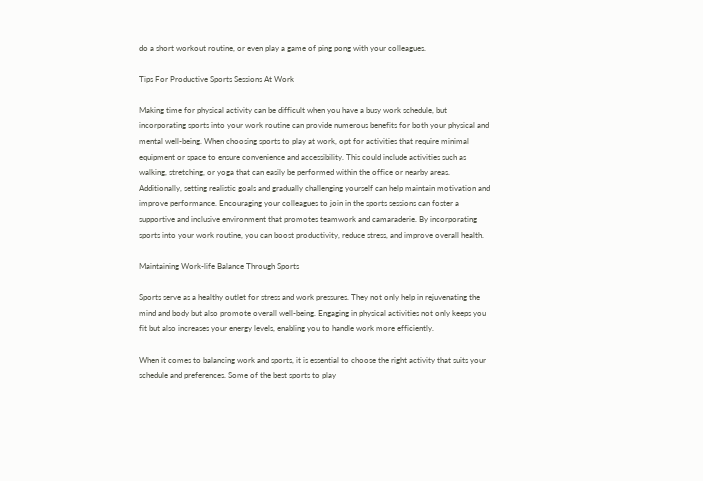do a short workout routine, or even play a game of ping pong with your colleagues.

Tips For Productive Sports Sessions At Work

Making time for physical activity can be difficult when you have a busy work schedule, but incorporating sports into your work routine can provide numerous benefits for both your physical and mental well-being. When choosing sports to play at work, opt for activities that require minimal equipment or space to ensure convenience and accessibility. This could include activities such as walking, stretching, or yoga that can easily be performed within the office or nearby areas. Additionally, setting realistic goals and gradually challenging yourself can help maintain motivation and improve performance. Encouraging your colleagues to join in the sports sessions can foster a supportive and inclusive environment that promotes teamwork and camaraderie. By incorporating sports into your work routine, you can boost productivity, reduce stress, and improve overall health.

Maintaining Work-life Balance Through Sports

Sports serve as a healthy outlet for stress and work pressures. They not only help in rejuvenating the mind and body but also promote overall well-being. Engaging in physical activities not only keeps you fit but also increases your energy levels, enabling you to handle work more efficiently.

When it comes to balancing work and sports, it is essential to choose the right activity that suits your schedule and preferences. Some of the best sports to play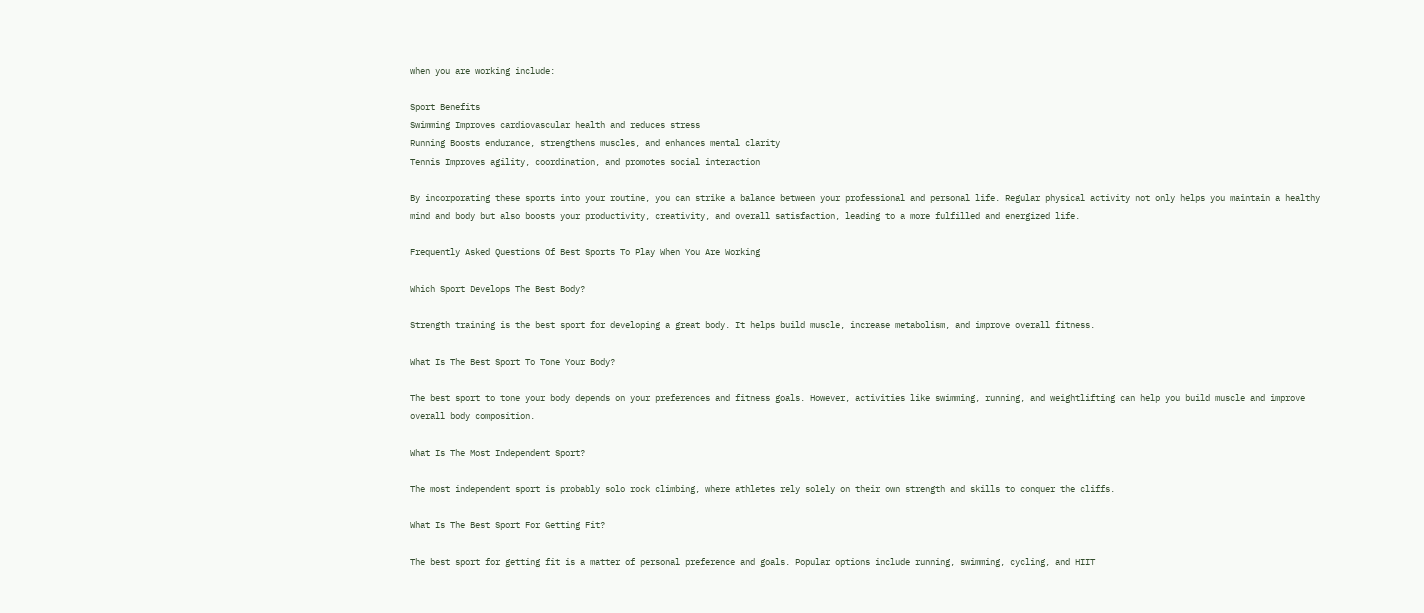when you are working include:

Sport Benefits
Swimming Improves cardiovascular health and reduces stress
Running Boosts endurance, strengthens muscles, and enhances mental clarity
Tennis Improves agility, coordination, and promotes social interaction

By incorporating these sports into your routine, you can strike a balance between your professional and personal life. Regular physical activity not only helps you maintain a healthy mind and body but also boosts your productivity, creativity, and overall satisfaction, leading to a more fulfilled and energized life.

Frequently Asked Questions Of Best Sports To Play When You Are Working

Which Sport Develops The Best Body?

Strength training is the best sport for developing a great body. It helps build muscle, increase metabolism, and improve overall fitness.

What Is The Best Sport To Tone Your Body?

The best sport to tone your body depends on your preferences and fitness goals. However, activities like swimming, running, and weightlifting can help you build muscle and improve overall body composition.

What Is The Most Independent Sport?

The most independent sport is probably solo rock climbing, where athletes rely solely on their own strength and skills to conquer the cliffs.

What Is The Best Sport For Getting Fit?

The best sport for getting fit is a matter of personal preference and goals. Popular options include running, swimming, cycling, and HIIT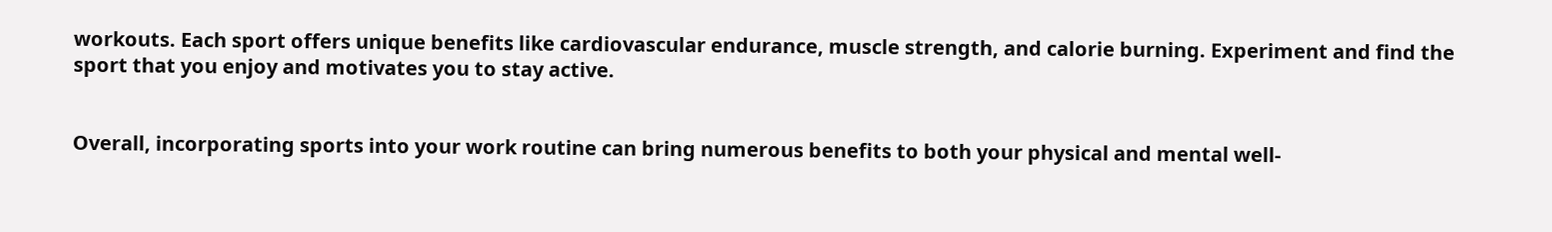workouts. Each sport offers unique benefits like cardiovascular endurance, muscle strength, and calorie burning. Experiment and find the sport that you enjoy and motivates you to stay active.


Overall, incorporating sports into your work routine can bring numerous benefits to both your physical and mental well-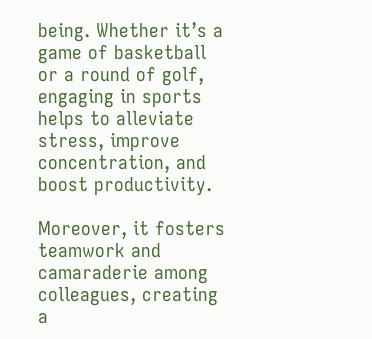being. Whether it’s a game of basketball or a round of golf, engaging in sports helps to alleviate stress, improve concentration, and boost productivity.

Moreover, it fosters teamwork and camaraderie among colleagues, creating a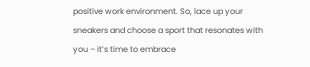positive work environment. So, lace up your sneakers and choose a sport that resonates with you – it’s time to embrace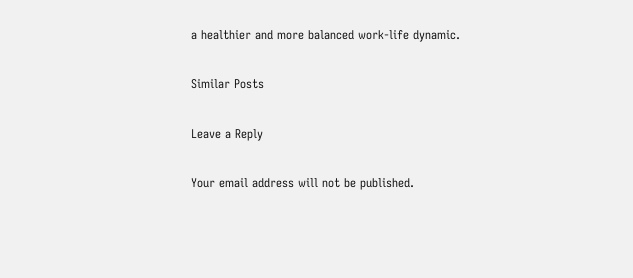a healthier and more balanced work-life dynamic.

Similar Posts

Leave a Reply

Your email address will not be published.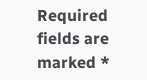Required fields are marked *